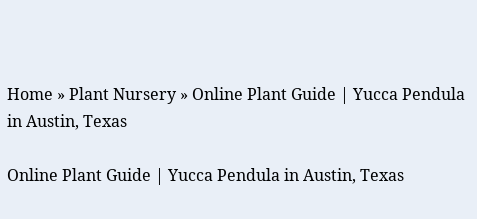Home » Plant Nursery » Online Plant Guide | Yucca Pendula in Austin, Texas

Online Plant Guide | Yucca Pendula in Austin, Texas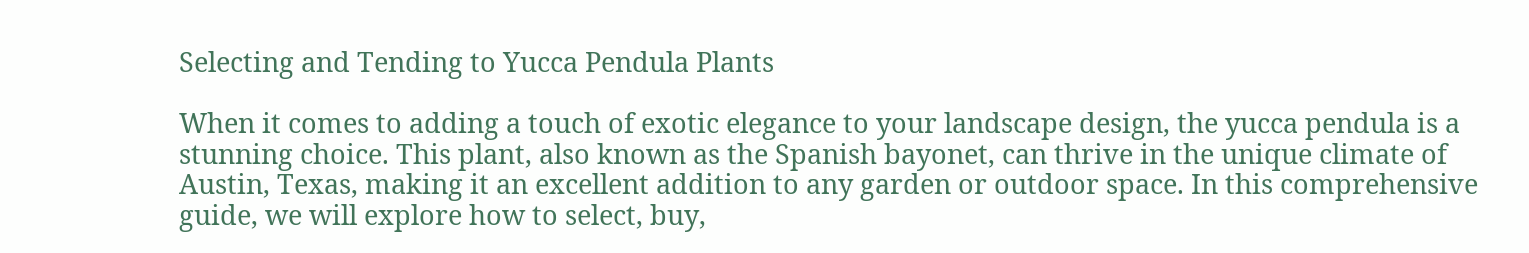Selecting and Tending to Yucca Pendula Plants

When it comes to adding a touch of exotic elegance to your landscape design, the yucca pendula is a stunning choice. This plant, also known as the Spanish bayonet, can thrive in the unique climate of Austin, Texas, making it an excellent addition to any garden or outdoor space. In this comprehensive guide, we will explore how to select, buy,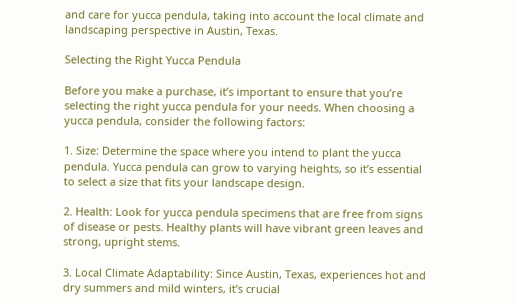and care for yucca pendula, taking into account the local climate and landscaping perspective in Austin, Texas.

Selecting the Right Yucca Pendula

Before you make a purchase, it’s important to ensure that you’re selecting the right yucca pendula for your needs. When choosing a yucca pendula, consider the following factors:

1. Size: Determine the space where you intend to plant the yucca pendula. Yucca pendula can grow to varying heights, so it’s essential to select a size that fits your landscape design.

2. Health: Look for yucca pendula specimens that are free from signs of disease or pests. Healthy plants will have vibrant green leaves and strong, upright stems.

3. Local Climate Adaptability: Since Austin, Texas, experiences hot and dry summers and mild winters, it’s crucial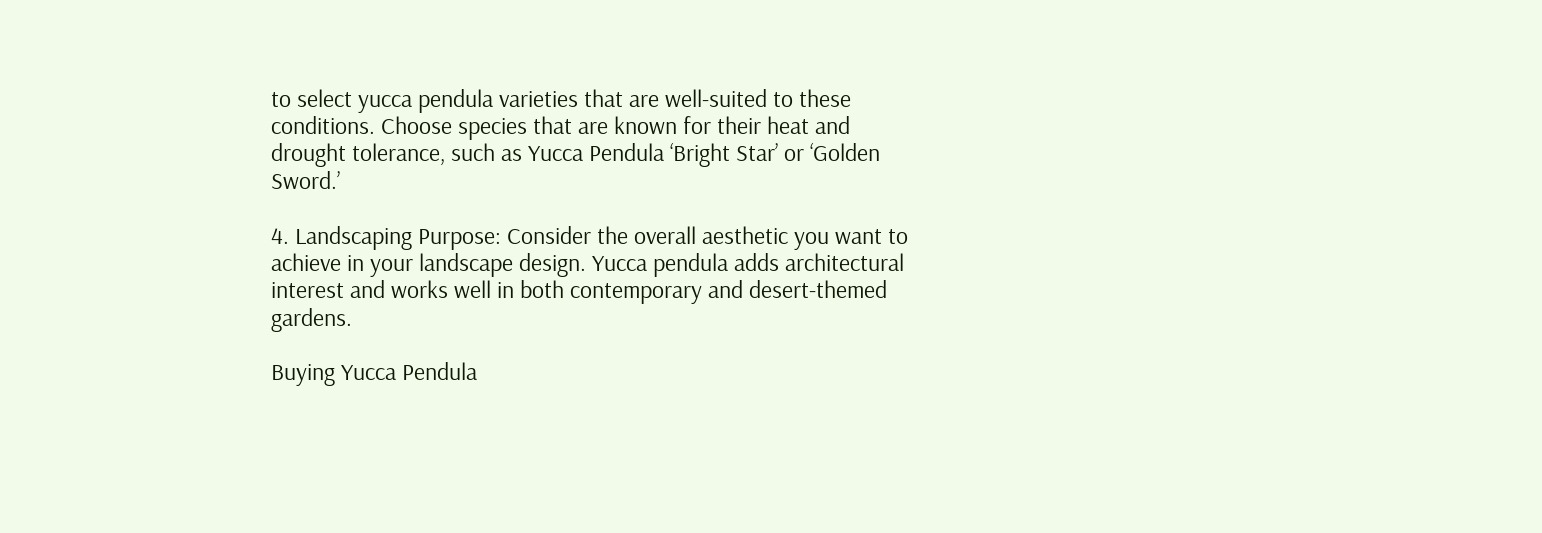to select yucca pendula varieties that are well-suited to these conditions. Choose species that are known for their heat and drought tolerance, such as Yucca Pendula ‘Bright Star’ or ‘Golden Sword.’

4. Landscaping Purpose: Consider the overall aesthetic you want to achieve in your landscape design. Yucca pendula adds architectural interest and works well in both contemporary and desert-themed gardens.

Buying Yucca Pendula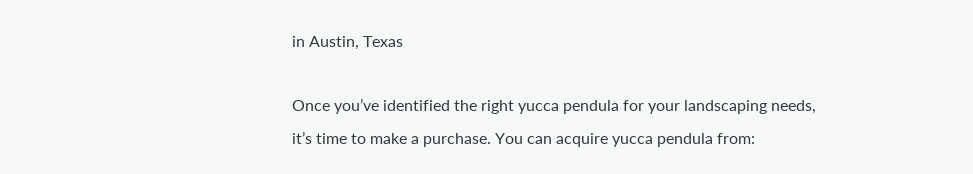in Austin, Texas

Once you’ve identified the right yucca pendula for your landscaping needs, it’s time to make a purchase. You can acquire yucca pendula from: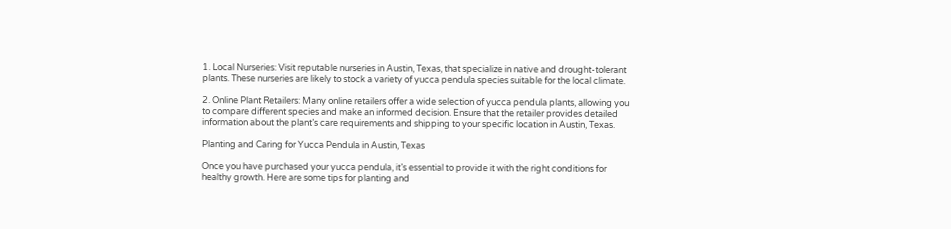1. Local Nurseries: Visit reputable nurseries in Austin, Texas, that specialize in native and drought-tolerant plants. These nurseries are likely to stock a variety of yucca pendula species suitable for the local climate.

2. Online Plant Retailers: Many online retailers offer a wide selection of yucca pendula plants, allowing you to compare different species and make an informed decision. Ensure that the retailer provides detailed information about the plant’s care requirements and shipping to your specific location in Austin, Texas.

Planting and Caring for Yucca Pendula in Austin, Texas

Once you have purchased your yucca pendula, it’s essential to provide it with the right conditions for healthy growth. Here are some tips for planting and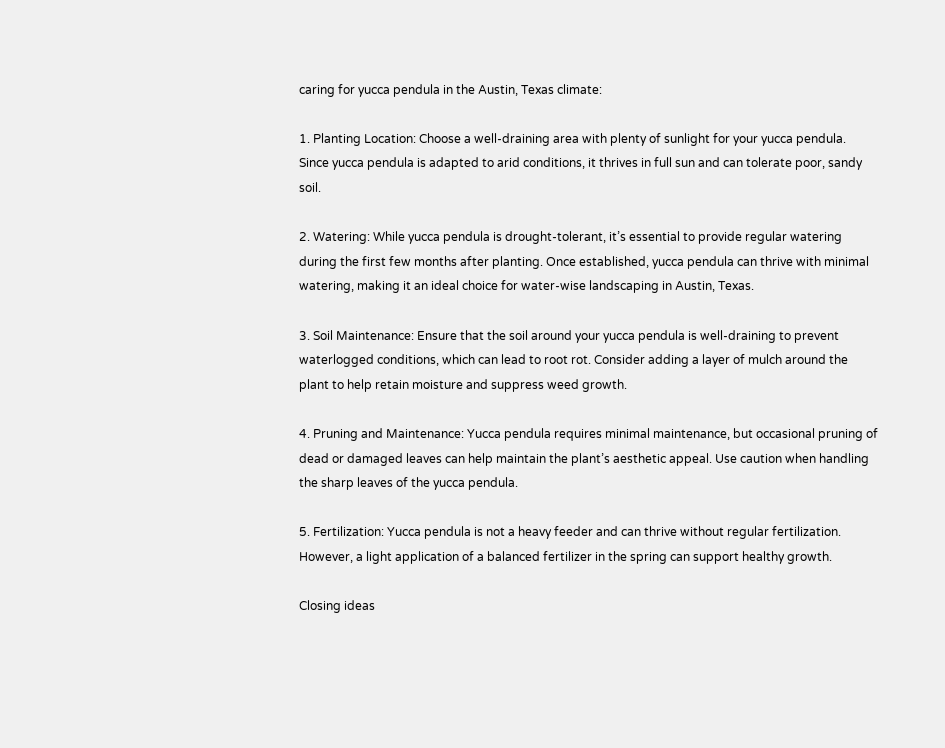caring for yucca pendula in the Austin, Texas climate:

1. Planting Location: Choose a well-draining area with plenty of sunlight for your yucca pendula. Since yucca pendula is adapted to arid conditions, it thrives in full sun and can tolerate poor, sandy soil.

2. Watering: While yucca pendula is drought-tolerant, it’s essential to provide regular watering during the first few months after planting. Once established, yucca pendula can thrive with minimal watering, making it an ideal choice for water-wise landscaping in Austin, Texas.

3. Soil Maintenance: Ensure that the soil around your yucca pendula is well-draining to prevent waterlogged conditions, which can lead to root rot. Consider adding a layer of mulch around the plant to help retain moisture and suppress weed growth.

4. Pruning and Maintenance: Yucca pendula requires minimal maintenance, but occasional pruning of dead or damaged leaves can help maintain the plant’s aesthetic appeal. Use caution when handling the sharp leaves of the yucca pendula.

5. Fertilization: Yucca pendula is not a heavy feeder and can thrive without regular fertilization. However, a light application of a balanced fertilizer in the spring can support healthy growth.

Closing ideas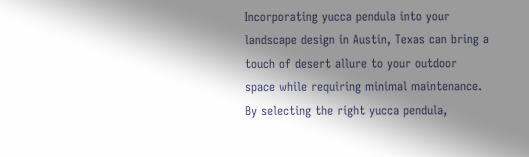Incorporating yucca pendula into your landscape design in Austin, Texas can bring a touch of desert allure to your outdoor space while requiring minimal maintenance. By selecting the right yucca pendula,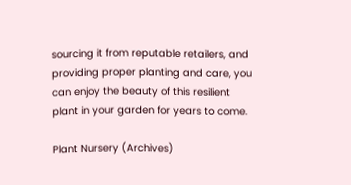sourcing it from reputable retailers, and providing proper planting and care, you can enjoy the beauty of this resilient plant in your garden for years to come.

Plant Nursery (Archives)